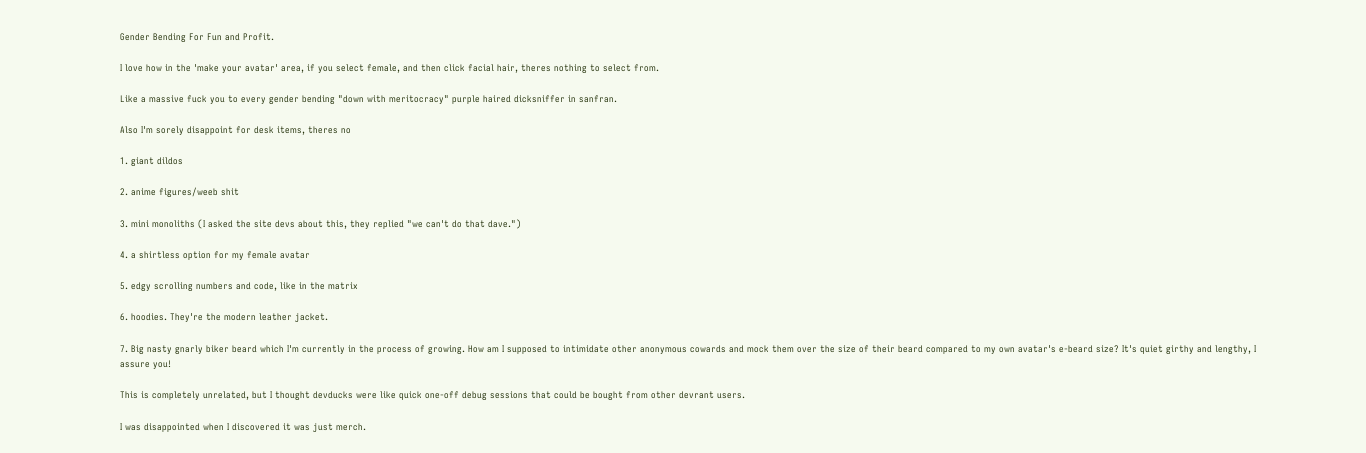Gender Bending For Fun and Profit.

I love how in the 'make your avatar' area, if you select female, and then click facial hair, theres nothing to select from.

Like a massive fuck you to every gender bending "down with meritocracy" purple haired dicksniffer in sanfran.

Also I'm sorely disappoint for desk items, theres no

1. giant dildos

2. anime figures/weeb shit

3. mini monoliths (I asked the site devs about this, they replied "we can't do that dave.")

4. a shirtless option for my female avatar

5. edgy scrolling numbers and code, like in the matrix

6. hoodies. They're the modern leather jacket.

7. Big nasty gnarly biker beard which I'm currently in the process of growing. How am I supposed to intimidate other anonymous cowards and mock them over the size of their beard compared to my own avatar's e-beard size? It's quiet girthy and lengthy, I assure you!

This is completely unrelated, but I thought devducks were like quick one-off debug sessions that could be bought from other devrant users.

I was disappointed when I discovered it was just merch.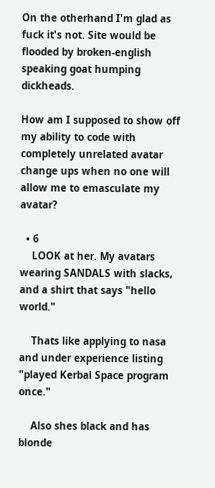On the otherhand I'm glad as fuck it's not. Site would be flooded by broken-english speaking goat humping dickheads.

How am I supposed to show off my ability to code with completely unrelated avatar change ups when no one will allow me to emasculate my avatar?

  • 6
    LOOK at her. My avatars wearing SANDALS with slacks, and a shirt that says "hello world."

    Thats like applying to nasa and under experience listing "played Kerbal Space program once."

    Also shes black and has blonde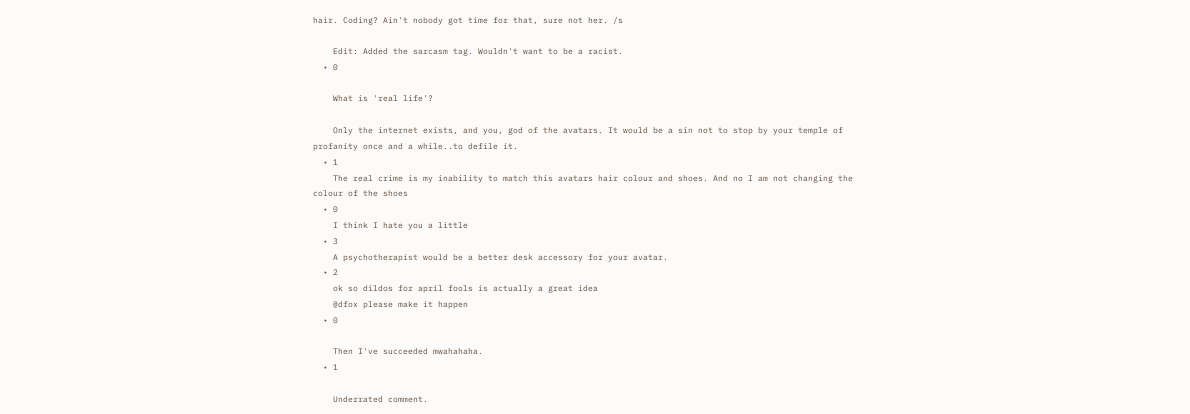hair. Coding? Ain't nobody got time for that, sure not her. /s

    Edit: Added the sarcasm tag. Wouldn't want to be a racist.
  • 0

    What is 'real life'?

    Only the internet exists, and you, god of the avatars. It would be a sin not to stop by your temple of profanity once and a while..to defile it.
  • 1
    The real crime is my inability to match this avatars hair colour and shoes. And no I am not changing the colour of the shoes
  • 0
    I think I hate you a little
  • 3
    A psychotherapist would be a better desk accessory for your avatar.
  • 2
    ok so dildos for april fools is actually a great idea
    @dfox please make it happen
  • 0

    Then I've succeeded mwahahaha.
  • 1

    Underrated comment.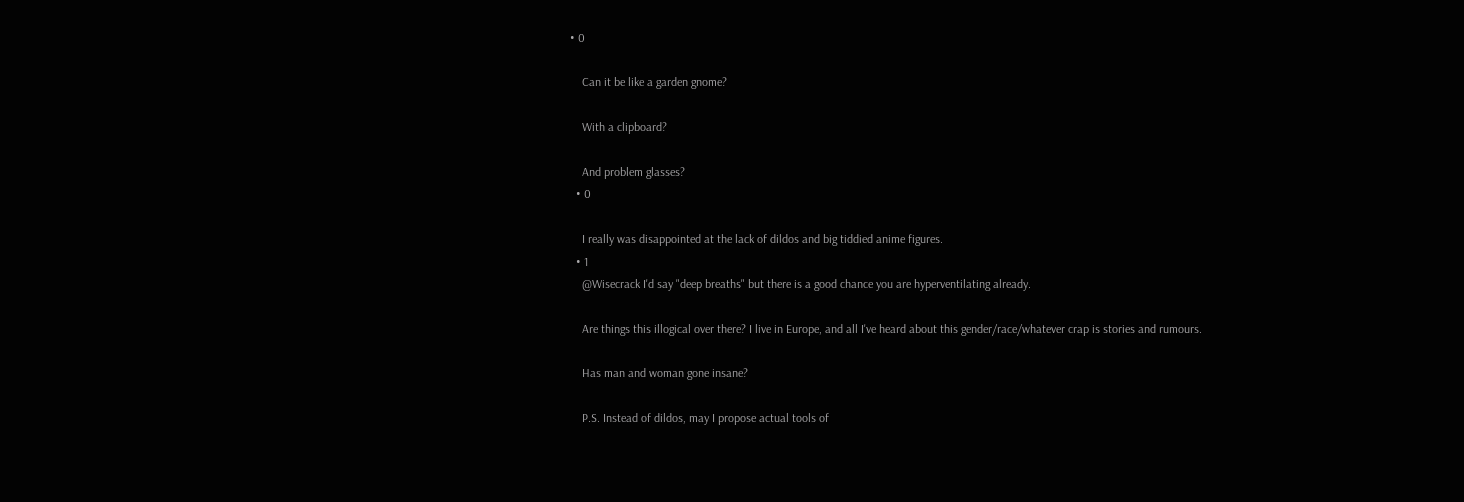• 0

    Can it be like a garden gnome?

    With a clipboard?

    And problem glasses?
  • 0

    I really was disappointed at the lack of dildos and big tiddied anime figures.
  • 1
    @Wisecrack I'd say "deep breaths" but there is a good chance you are hyperventilating already.

    Are things this illogical over there? I live in Europe, and all I've heard about this gender/race/whatever crap is stories and rumours.

    Has man and woman gone insane?

    P.S. Instead of dildos, may I propose actual tools of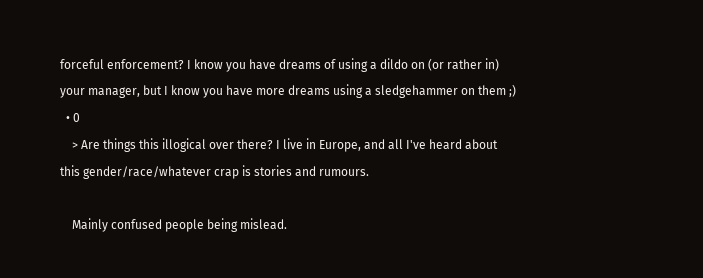forceful enforcement? I know you have dreams of using a dildo on (or rather in) your manager, but I know you have more dreams using a sledgehammer on them ;)
  • 0
    > Are things this illogical over there? I live in Europe, and all I've heard about this gender/race/whatever crap is stories and rumours.

    Mainly confused people being mislead.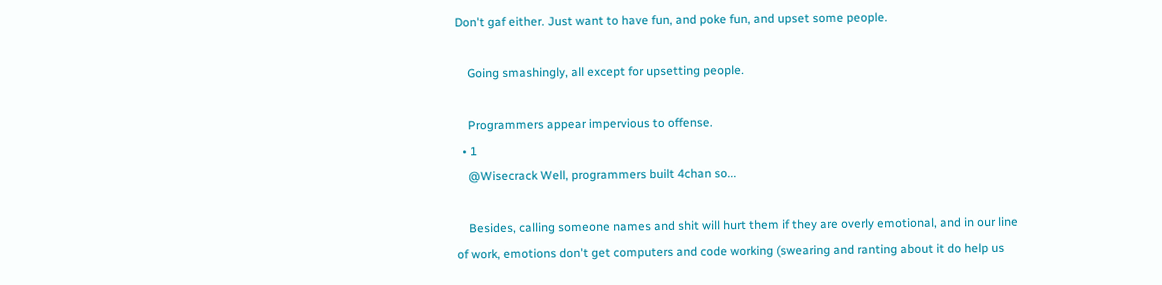Don't gaf either. Just want to have fun, and poke fun, and upset some people.

    Going smashingly, all except for upsetting people.

    Programmers appear impervious to offense.
  • 1
    @Wisecrack Well, programmers built 4chan so...

    Besides, calling someone names and shit will hurt them if they are overly emotional, and in our line of work, emotions don't get computers and code working (swearing and ranting about it do help us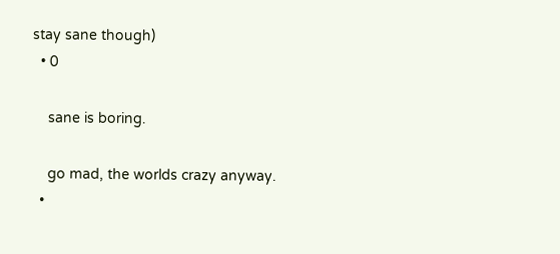stay sane though)
  • 0

    sane is boring.

    go mad, the worlds crazy anyway.
  •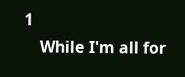1
    While I'm all for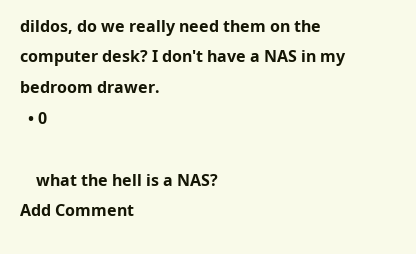dildos, do we really need them on the computer desk? I don't have a NAS in my bedroom drawer.
  • 0

    what the hell is a NAS?
Add Comment